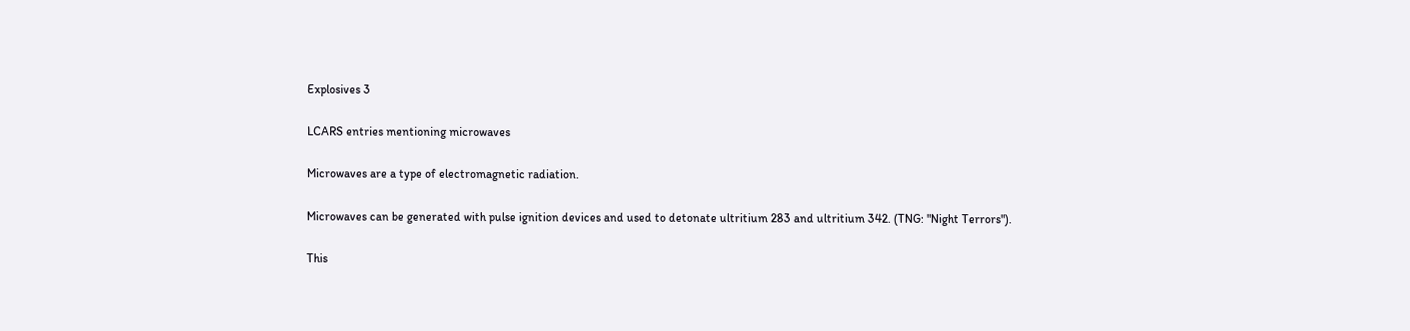Explosives 3

LCARS entries mentioning microwaves

Microwaves are a type of electromagnetic radiation.

Microwaves can be generated with pulse ignition devices and used to detonate ultritium 283 and ultritium 342. (TNG: "Night Terrors").

This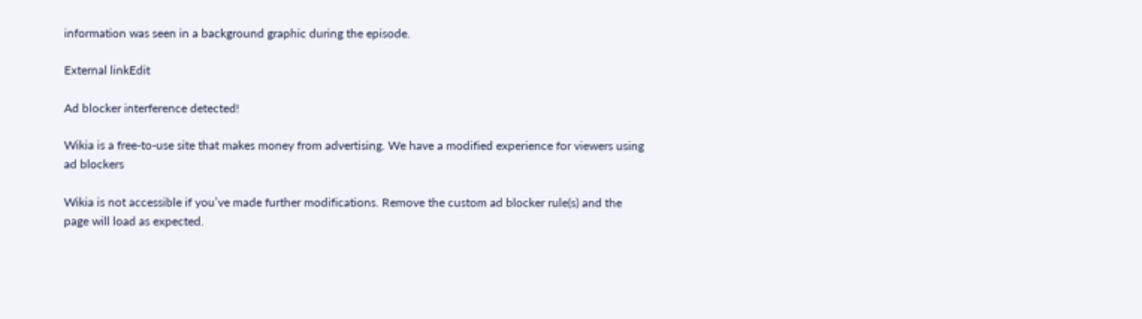information was seen in a background graphic during the episode.

External linkEdit

Ad blocker interference detected!

Wikia is a free-to-use site that makes money from advertising. We have a modified experience for viewers using ad blockers

Wikia is not accessible if you’ve made further modifications. Remove the custom ad blocker rule(s) and the page will load as expected.